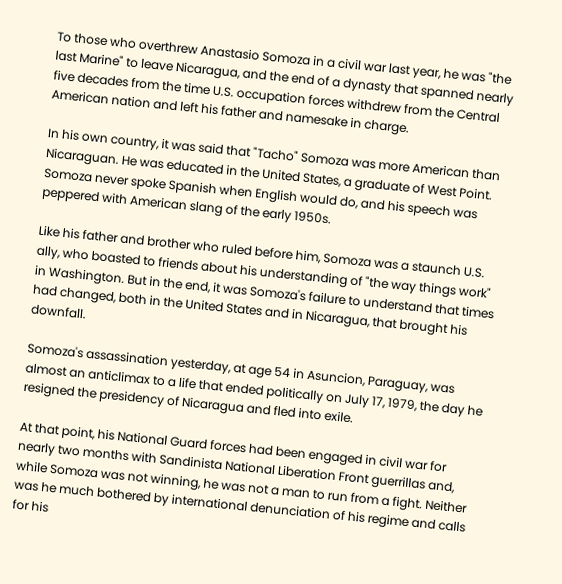To those who overthrew Anastasio Somoza in a civil war last year, he was "the last Marine" to leave Nicaragua, and the end of a dynasty that spanned nearly five decades from the time U.S. occupation forces withdrew from the Central American nation and left his father and namesake in charge.

In his own country, it was said that "Tacho" Somoza was more American than Nicaraguan. He was educated in the United States, a graduate of West Point. Somoza never spoke Spanish when English would do, and his speech was peppered with American slang of the early 1950s.

Like his father and brother who ruled before him, Somoza was a staunch U.S. ally, who boasted to friends about his understanding of "the way things work" in Washington. But in the end, it was Somoza's failure to understand that times had changed, both in the United States and in Nicaragua, that brought his downfall.

Somoza's assassination yesterday, at age 54 in Asuncion, Paraguay, was almost an anticlimax to a life that ended politically on July 17, 1979, the day he resigned the presidency of Nicaragua and fled into exile.

At that point, his National Guard forces had been engaged in civil war for nearly two months with Sandinista National Liberation Front guerrillas and, while Somoza was not winning, he was not a man to run from a fight. Neither was he much bothered by international denunciation of his regime and calls for his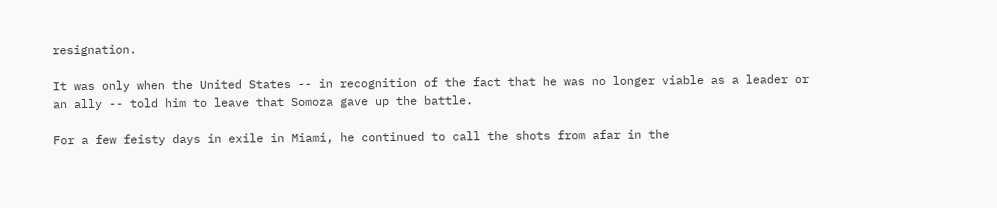resignation.

It was only when the United States -- in recognition of the fact that he was no longer viable as a leader or an ally -- told him to leave that Somoza gave up the battle.

For a few feisty days in exile in Miami, he continued to call the shots from afar in the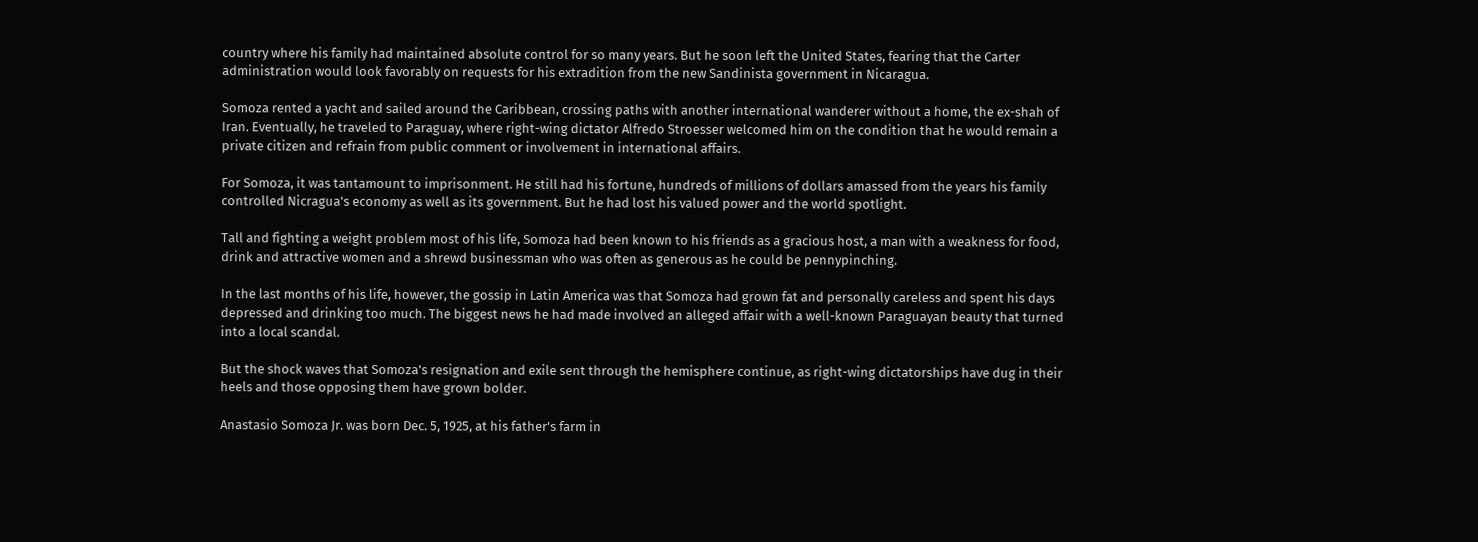country where his family had maintained absolute control for so many years. But he soon left the United States, fearing that the Carter administration would look favorably on requests for his extradition from the new Sandinista government in Nicaragua.

Somoza rented a yacht and sailed around the Caribbean, crossing paths with another international wanderer without a home, the ex-shah of Iran. Eventually, he traveled to Paraguay, where right-wing dictator Alfredo Stroesser welcomed him on the condition that he would remain a private citizen and refrain from public comment or involvement in international affairs.

For Somoza, it was tantamount to imprisonment. He still had his fortune, hundreds of millions of dollars amassed from the years his family controlled Nicragua's economy as well as its government. But he had lost his valued power and the world spotlight.

Tall and fighting a weight problem most of his life, Somoza had been known to his friends as a gracious host, a man with a weakness for food, drink and attractive women and a shrewd businessman who was often as generous as he could be pennypinching.

In the last months of his life, however, the gossip in Latin America was that Somoza had grown fat and personally careless and spent his days depressed and drinking too much. The biggest news he had made involved an alleged affair with a well-known Paraguayan beauty that turned into a local scandal.

But the shock waves that Somoza's resignation and exile sent through the hemisphere continue, as right-wing dictatorships have dug in their heels and those opposing them have grown bolder.

Anastasio Somoza Jr. was born Dec. 5, 1925, at his father's farm in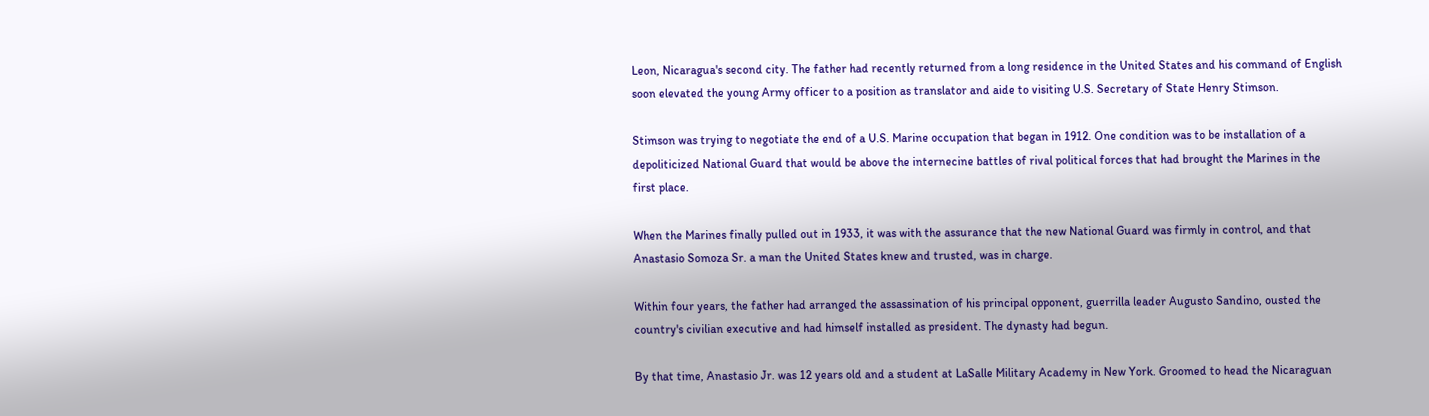Leon, Nicaragua's second city. The father had recently returned from a long residence in the United States and his command of English soon elevated the young Army officer to a position as translator and aide to visiting U.S. Secretary of State Henry Stimson.

Stimson was trying to negotiate the end of a U.S. Marine occupation that began in 1912. One condition was to be installation of a depoliticized National Guard that would be above the internecine battles of rival political forces that had brought the Marines in the first place.

When the Marines finally pulled out in 1933, it was with the assurance that the new National Guard was firmly in control, and that Anastasio Somoza Sr. a man the United States knew and trusted, was in charge.

Within four years, the father had arranged the assassination of his principal opponent, guerrilla leader Augusto Sandino, ousted the country's civilian executive and had himself installed as president. The dynasty had begun.

By that time, Anastasio Jr. was 12 years old and a student at LaSalle Military Academy in New York. Groomed to head the Nicaraguan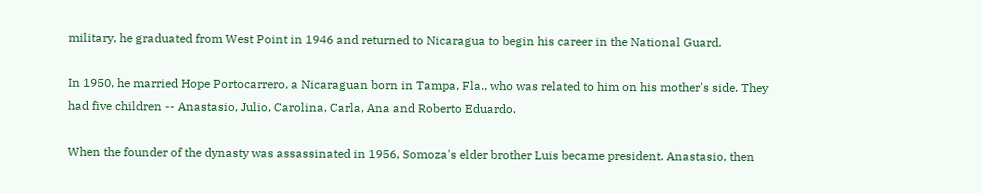military, he graduated from West Point in 1946 and returned to Nicaragua to begin his career in the National Guard.

In 1950, he married Hope Portocarrero, a Nicaraguan born in Tampa, Fla., who was related to him on his mother's side. They had five children -- Anastasio, Julio, Carolina, Carla, Ana and Roberto Eduardo.

When the founder of the dynasty was assassinated in 1956, Somoza's elder brother Luis became president. Anastasio, then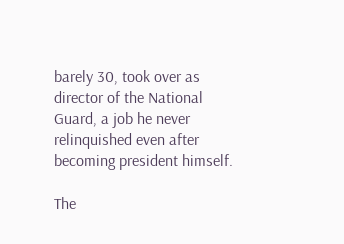barely 30, took over as director of the National Guard, a job he never relinquished even after becoming president himself.

The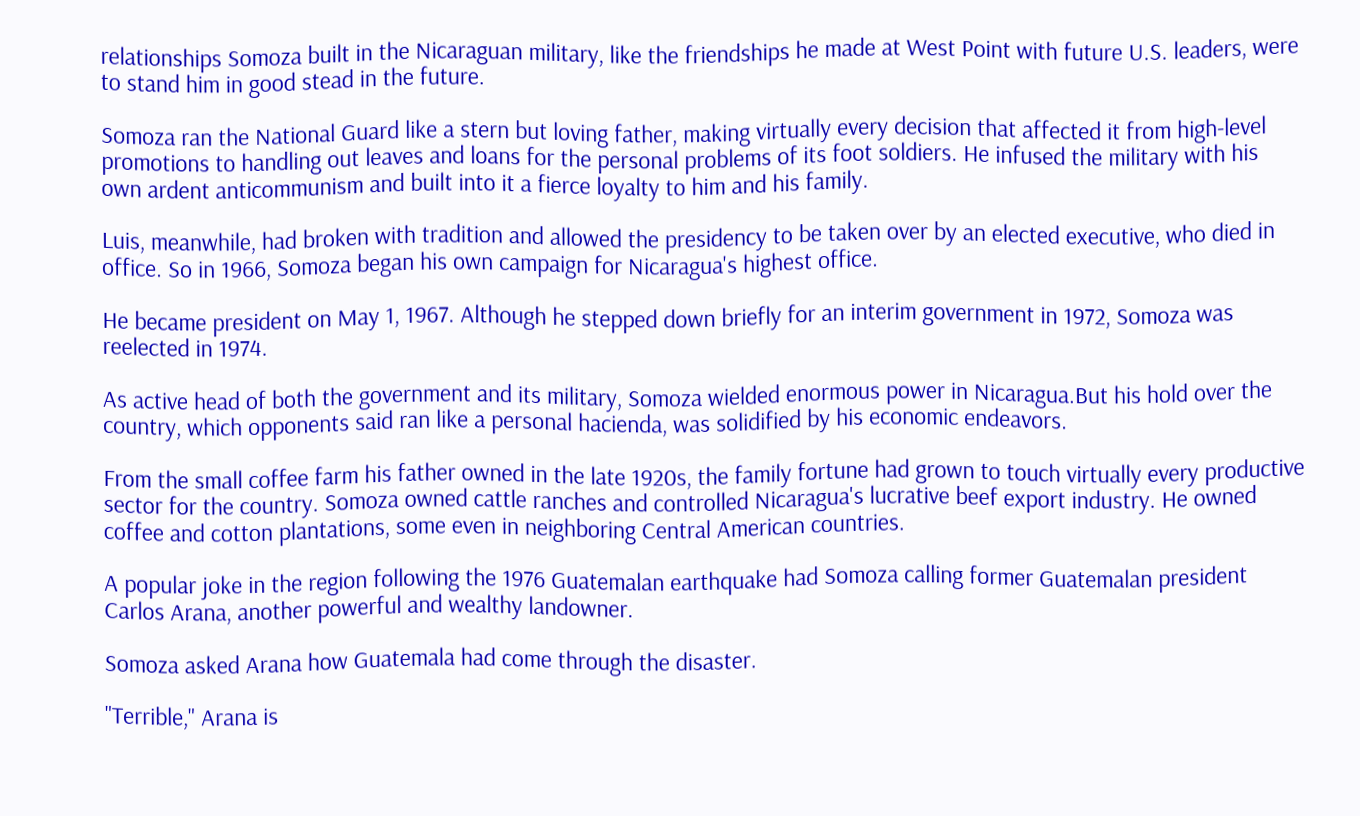relationships Somoza built in the Nicaraguan military, like the friendships he made at West Point with future U.S. leaders, were to stand him in good stead in the future.

Somoza ran the National Guard like a stern but loving father, making virtually every decision that affected it from high-level promotions to handling out leaves and loans for the personal problems of its foot soldiers. He infused the military with his own ardent anticommunism and built into it a fierce loyalty to him and his family.

Luis, meanwhile, had broken with tradition and allowed the presidency to be taken over by an elected executive, who died in office. So in 1966, Somoza began his own campaign for Nicaragua's highest office.

He became president on May 1, 1967. Although he stepped down briefly for an interim government in 1972, Somoza was reelected in 1974.

As active head of both the government and its military, Somoza wielded enormous power in Nicaragua.But his hold over the country, which opponents said ran like a personal hacienda, was solidified by his economic endeavors.

From the small coffee farm his father owned in the late 1920s, the family fortune had grown to touch virtually every productive sector for the country. Somoza owned cattle ranches and controlled Nicaragua's lucrative beef export industry. He owned coffee and cotton plantations, some even in neighboring Central American countries.

A popular joke in the region following the 1976 Guatemalan earthquake had Somoza calling former Guatemalan president Carlos Arana, another powerful and wealthy landowner.

Somoza asked Arana how Guatemala had come through the disaster.

"Terrible," Arana is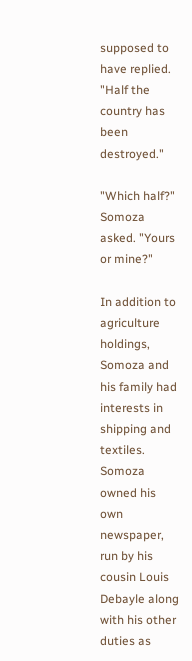supposed to have replied. "Half the country has been destroyed."

"Which half?" Somoza asked. "Yours or mine?"

In addition to agriculture holdings, Somoza and his family had interests in shipping and textiles. Somoza owned his own newspaper, run by his cousin Louis Debayle along with his other duties as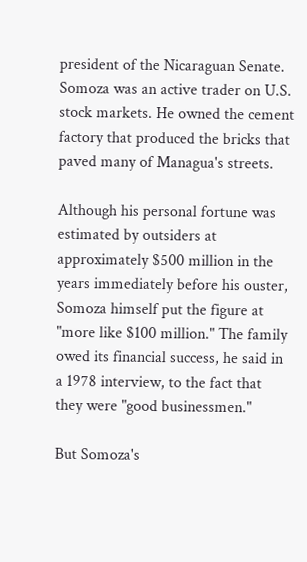president of the Nicaraguan Senate. Somoza was an active trader on U.S. stock markets. He owned the cement factory that produced the bricks that paved many of Managua's streets.

Although his personal fortune was estimated by outsiders at approximately $500 million in the years immediately before his ouster, Somoza himself put the figure at "more like $100 million." The family owed its financial success, he said in a 1978 interview, to the fact that they were "good businessmen."

But Somoza's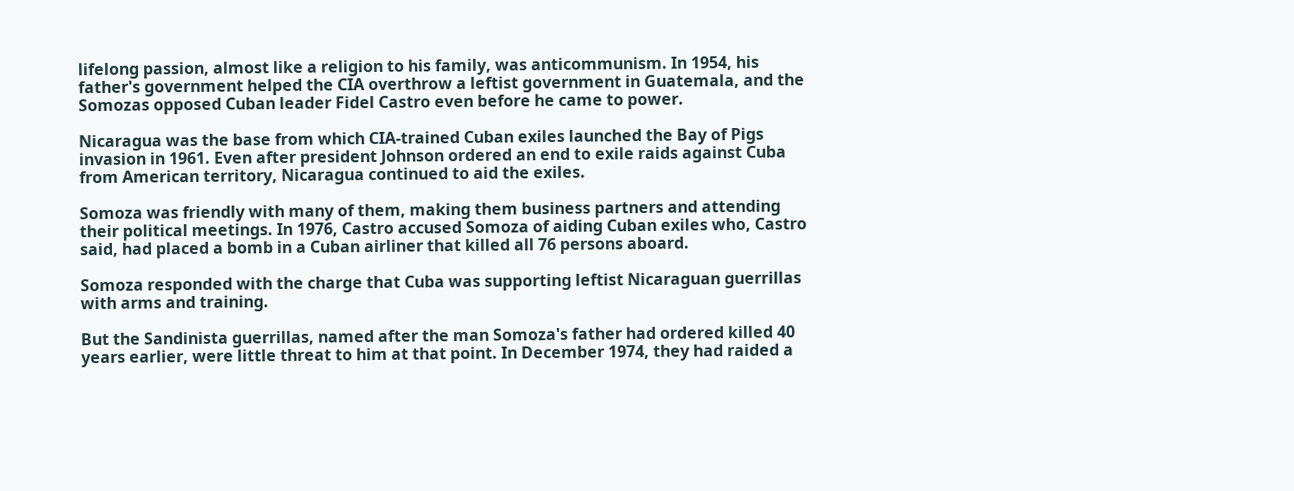lifelong passion, almost like a religion to his family, was anticommunism. In 1954, his father's government helped the CIA overthrow a leftist government in Guatemala, and the Somozas opposed Cuban leader Fidel Castro even before he came to power.

Nicaragua was the base from which CIA-trained Cuban exiles launched the Bay of Pigs invasion in 1961. Even after president Johnson ordered an end to exile raids against Cuba from American territory, Nicaragua continued to aid the exiles.

Somoza was friendly with many of them, making them business partners and attending their political meetings. In 1976, Castro accused Somoza of aiding Cuban exiles who, Castro said, had placed a bomb in a Cuban airliner that killed all 76 persons aboard.

Somoza responded with the charge that Cuba was supporting leftist Nicaraguan guerrillas with arms and training.

But the Sandinista guerrillas, named after the man Somoza's father had ordered killed 40 years earlier, were little threat to him at that point. In December 1974, they had raided a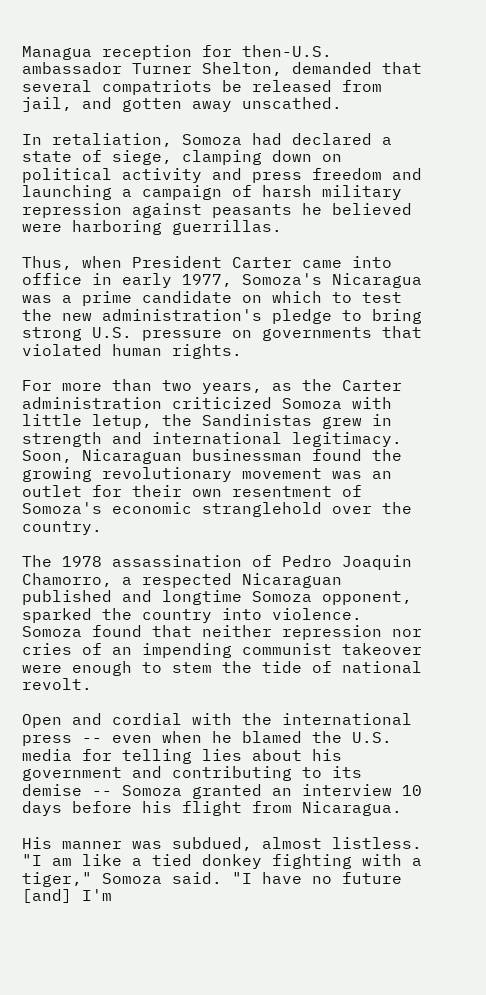Managua reception for then-U.S. ambassador Turner Shelton, demanded that several compatriots be released from jail, and gotten away unscathed.

In retaliation, Somoza had declared a state of siege, clamping down on political activity and press freedom and launching a campaign of harsh military repression against peasants he believed were harboring guerrillas.

Thus, when President Carter came into office in early 1977, Somoza's Nicaragua was a prime candidate on which to test the new administration's pledge to bring strong U.S. pressure on governments that violated human rights.

For more than two years, as the Carter administration criticized Somoza with little letup, the Sandinistas grew in strength and international legitimacy. Soon, Nicaraguan businessman found the growing revolutionary movement was an outlet for their own resentment of Somoza's economic stranglehold over the country.

The 1978 assassination of Pedro Joaquin Chamorro, a respected Nicaraguan published and longtime Somoza opponent, sparked the country into violence. Somoza found that neither repression nor cries of an impending communist takeover were enough to stem the tide of national revolt.

Open and cordial with the international press -- even when he blamed the U.S. media for telling lies about his government and contributing to its demise -- Somoza granted an interview 10 days before his flight from Nicaragua.

His manner was subdued, almost listless. "I am like a tied donkey fighting with a tiger," Somoza said. "I have no future [and] I'm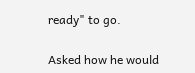ready" to go.

Asked how he would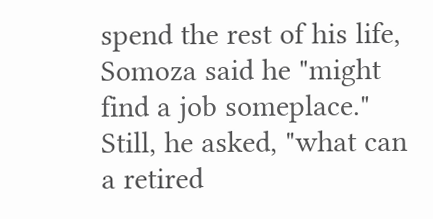spend the rest of his life, Somoza said he "might find a job someplace." Still, he asked, "what can a retired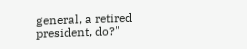general, a retired president, do?"